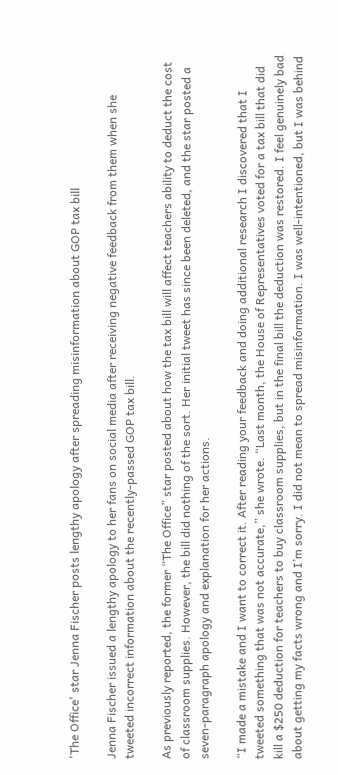'The Office' star Jenna Fischer posts lengthy apology after spreading misinformation about GOP tax bill

Jenna Fischer issued a lengthy apology to her fans on social media after receiving negative feedback from them when she tweeted incorrect information about the recently-passed GOP tax bill.

As previously reported, the former “The Office” star posted about how the tax bill will affect teachers ability to deduct the cost of classroom supplies. However, the bill did nothing of the sort. Her initial tweet has since been deleted, and the star posted a seven-paragraph apology and explanation for her actions.

“I made a mistake and I want to correct it. After reading your feedback and doing additional research I discovered that I tweeted something that was not accurate,” she wrote. “Last month, the House of Representatives voted for a tax bill that did kill a $250 deduction for teachers to buy classroom supplies, but in the final bill the deduction was restored. I feel genuinely bad about getting my facts wrong and I’m sorry. I did not mean to spread misinformation. I was well-intentioned, but I was behind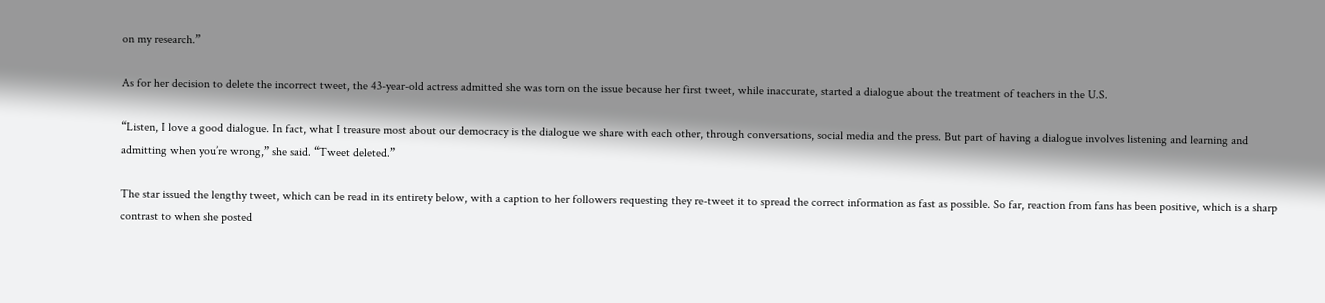on my research.”

As for her decision to delete the incorrect tweet, the 43-year-old actress admitted she was torn on the issue because her first tweet, while inaccurate, started a dialogue about the treatment of teachers in the U.S.

“Listen, I love a good dialogue. In fact, what I treasure most about our democracy is the dialogue we share with each other, through conversations, social media and the press. But part of having a dialogue involves listening and learning and admitting when you’re wrong,” she said. “Tweet deleted.”

The star issued the lengthy tweet, which can be read in its entirety below, with a caption to her followers requesting they re-tweet it to spread the correct information as fast as possible. So far, reaction from fans has been positive, which is a sharp contrast to when she posted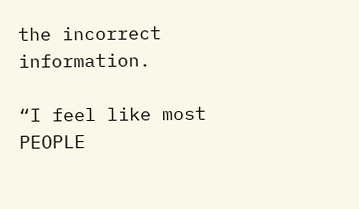the incorrect information.

“I feel like most PEOPLE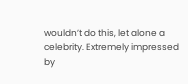wouldn’t do this, let alone a celebrity. Extremely impressed by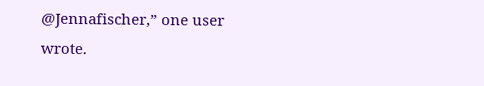@Jennafischer,” one user wrote.